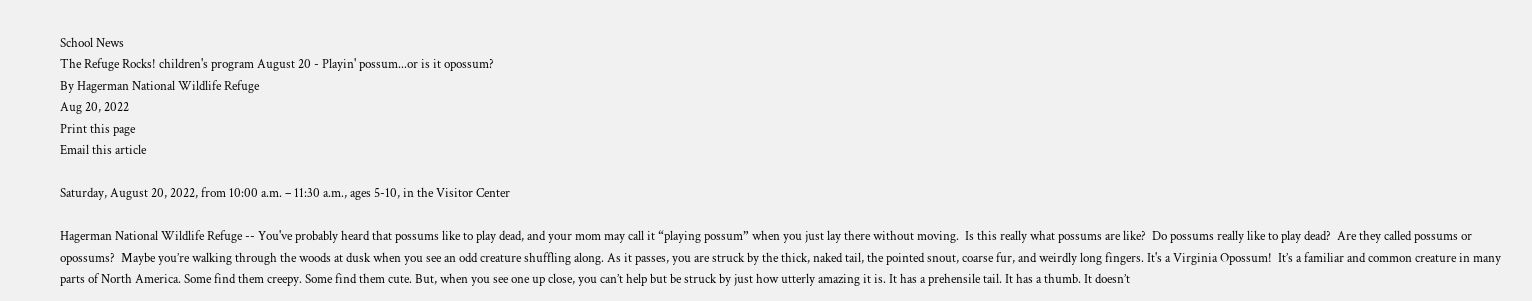School News
The Refuge Rocks! children's program August 20 - Playin' possum...or is it opossum?
By Hagerman National Wildlife Refuge
Aug 20, 2022
Print this page
Email this article

Saturday, August 20, 2022, from 10:00 a.m. – 11:30 a.m., ages 5-10, in the Visitor Center

Hagerman National Wildlife Refuge -- You've probably heard that possums like to play dead, and your mom may call it “playing possum” when you just lay there without moving.  Is this really what possums are like?  Do possums really like to play dead?  Are they called possums or opossums?  Maybe you’re walking through the woods at dusk when you see an odd creature shuffling along. As it passes, you are struck by the thick, naked tail, the pointed snout, coarse fur, and weirdly long fingers. It's a Virginia Opossum!  It’s a familiar and common creature in many parts of North America. Some find them creepy. Some find them cute. But, when you see one up close, you can’t help but be struck by just how utterly amazing it is. It has a prehensile tail. It has a thumb. It doesn’t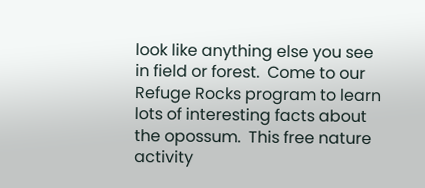look like anything else you see in field or forest.  Come to our Refuge Rocks program to learn lots of interesting facts about the opossum.  This free nature activity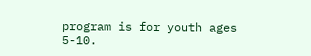program is for youth ages 5-10.